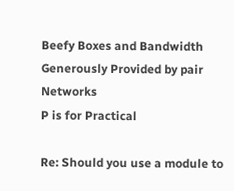Beefy Boxes and Bandwidth Generously Provided by pair Networks
P is for Practical

Re: Should you use a module to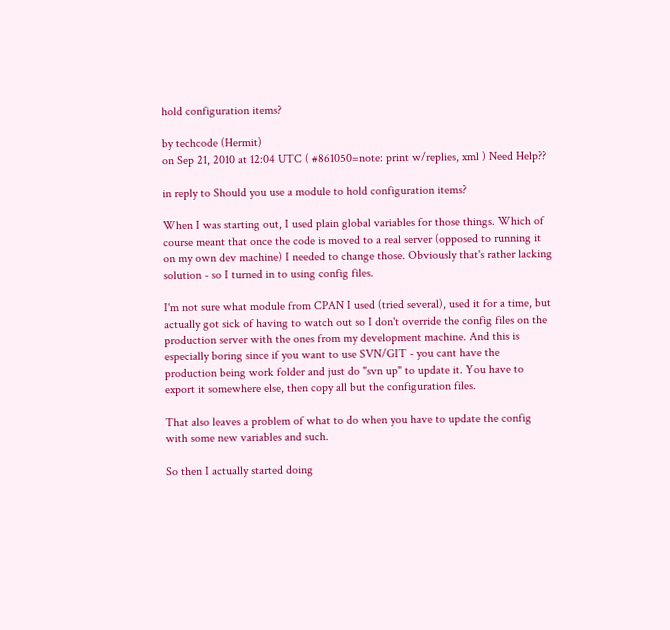hold configuration items?

by techcode (Hermit)
on Sep 21, 2010 at 12:04 UTC ( #861050=note: print w/replies, xml ) Need Help??

in reply to Should you use a module to hold configuration items?

When I was starting out, I used plain global variables for those things. Which of course meant that once the code is moved to a real server (opposed to running it on my own dev machine) I needed to change those. Obviously that's rather lacking solution - so I turned in to using config files.

I'm not sure what module from CPAN I used (tried several), used it for a time, but actually got sick of having to watch out so I don't override the config files on the production server with the ones from my development machine. And this is especially boring since if you want to use SVN/GIT - you cant have the production being work folder and just do "svn up" to update it. You have to export it somewhere else, then copy all but the configuration files.

That also leaves a problem of what to do when you have to update the config with some new variables and such.

So then I actually started doing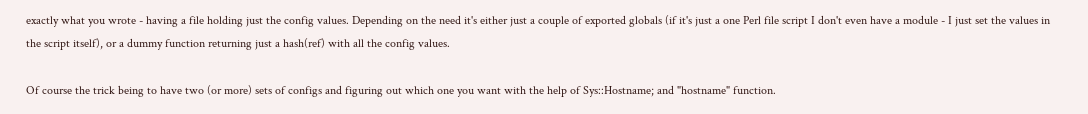exactly what you wrote - having a file holding just the config values. Depending on the need it's either just a couple of exported globals (if it's just a one Perl file script I don't even have a module - I just set the values in the script itself), or a dummy function returning just a hash(ref) with all the config values.

Of course the trick being to have two (or more) sets of configs and figuring out which one you want with the help of Sys::Hostname; and "hostname" function.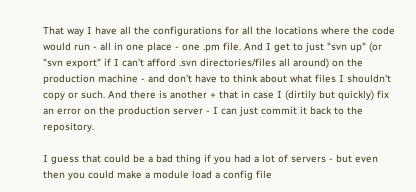That way I have all the configurations for all the locations where the code would run - all in one place - one .pm file. And I get to just "svn up" (or "svn export" if I can't afford .svn directories/files all around) on the production machine - and don't have to think about what files I shouldn't copy or such. And there is another + that in case I (dirtily but quickly) fix an error on the production server - I can just commit it back to the repository.

I guess that could be a bad thing if you had a lot of servers - but even then you could make a module load a config file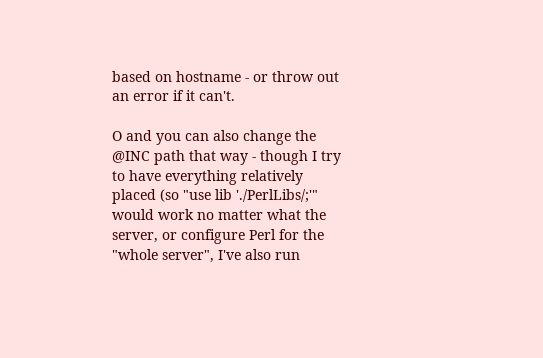based on hostname - or throw out an error if it can't.

O and you can also change the @INC path that way - though I try to have everything relatively placed (so "use lib './PerlLibs/;'" would work no matter what the server, or configure Perl for the "whole server", I've also run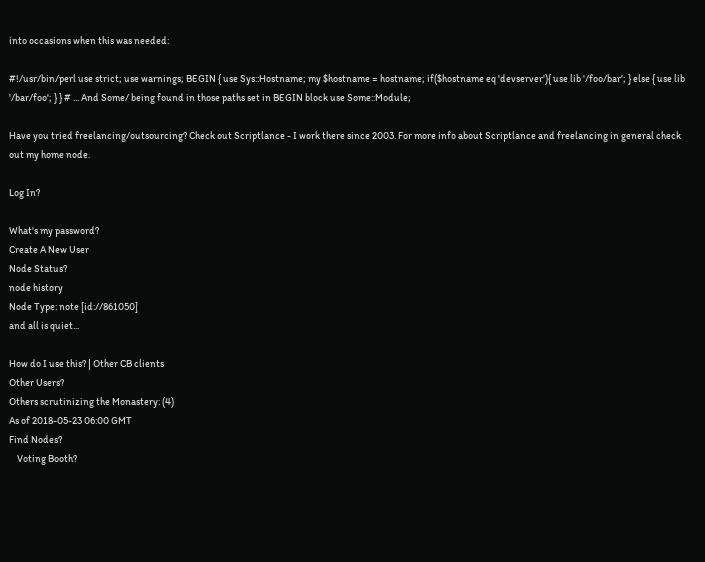into occasions when this was needed:

#!/usr/bin/perl use strict; use warnings; BEGIN { use Sys::Hostname; my $hostname = hostname; if($hostname eq 'devserver'){ use lib '/foo/bar'; } else { use lib '/bar/foo'; } } # ... And Some/ being found in those paths set in BEGIN block use Some::Module;

Have you tried freelancing/outsourcing? Check out Scriptlance - I work there since 2003. For more info about Scriptlance and freelancing in general check out my home node.

Log In?

What's my password?
Create A New User
Node Status?
node history
Node Type: note [id://861050]
and all is quiet...

How do I use this? | Other CB clients
Other Users?
Others scrutinizing the Monastery: (4)
As of 2018-05-23 06:00 GMT
Find Nodes?
    Voting Booth?